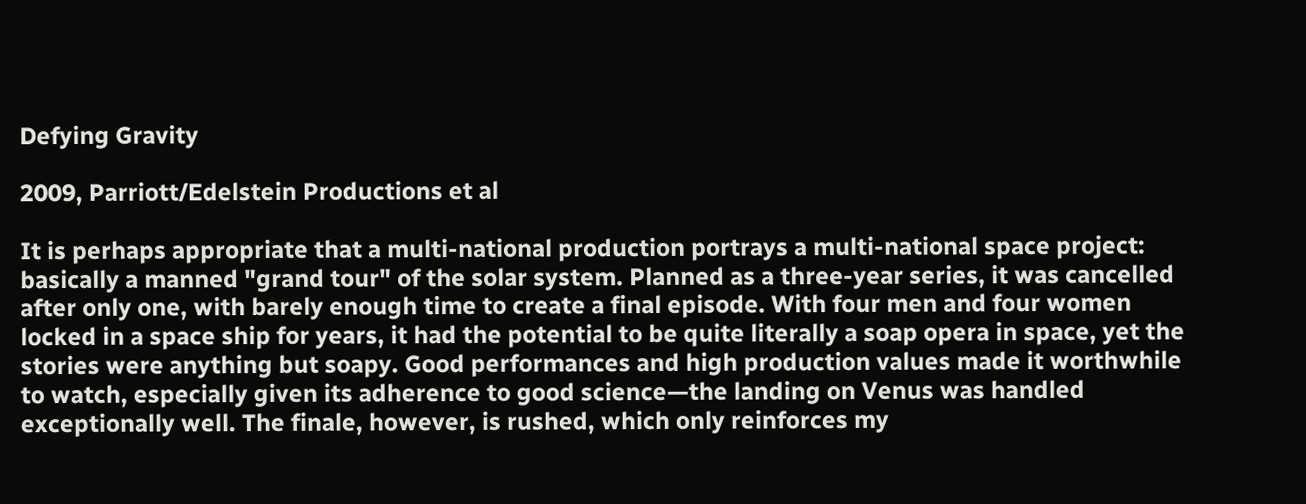Defying Gravity

2009, Parriott/Edelstein Productions et al

It is perhaps appropriate that a multi-national production portrays a multi-national space project: basically a manned "grand tour" of the solar system. Planned as a three-year series, it was cancelled after only one, with barely enough time to create a final episode. With four men and four women locked in a space ship for years, it had the potential to be quite literally a soap opera in space, yet the stories were anything but soapy. Good performances and high production values made it worthwhile to watch, especially given its adherence to good science—the landing on Venus was handled exceptionally well. The finale, however, is rushed, which only reinforces my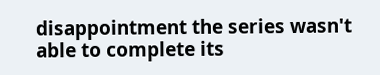disappointment the series wasn't able to complete its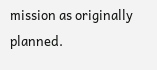mission as originally planned.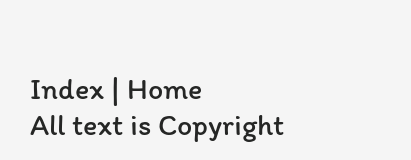Index | Home
All text is Copyright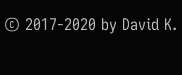© 2017-2020 by David K.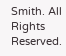Smith. All Rights Reserved.